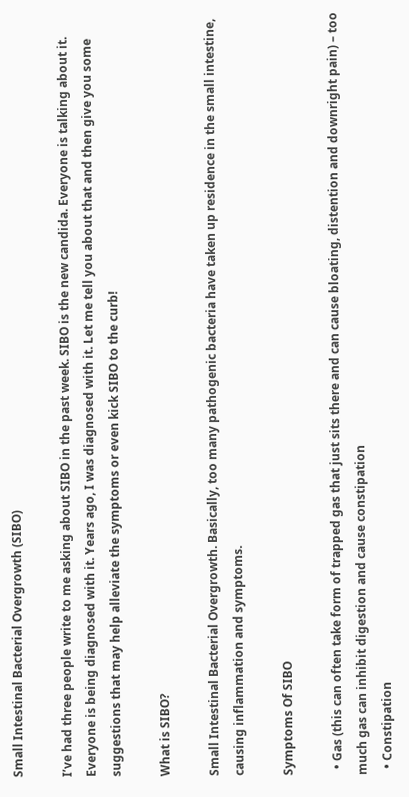Small Intestinal Bacterial Overgrowth (SIBO)

I’ve had three people write to me asking about SIBO in the past week. SIBO is the new candida. Everyone is talking about it. Everyone is being diagnosed with it. Years ago, I was diagnosed with it. Let me tell you about that and then give you some suggestions that may help alleviate the symptoms or even kick SIBO to the curb!

What is SIBO?

Small Intestinal Bacterial Overgrowth. Basically, too many pathogenic bacteria have taken up residence in the small intestine, causing inflammation and symptoms.

Symptoms Of SIBO

  • Gas (this can often take form of trapped gas that just sits there and can cause bloating, distention and downright pain) – too much gas can inhibit digestion and cause constipation
  • Constipation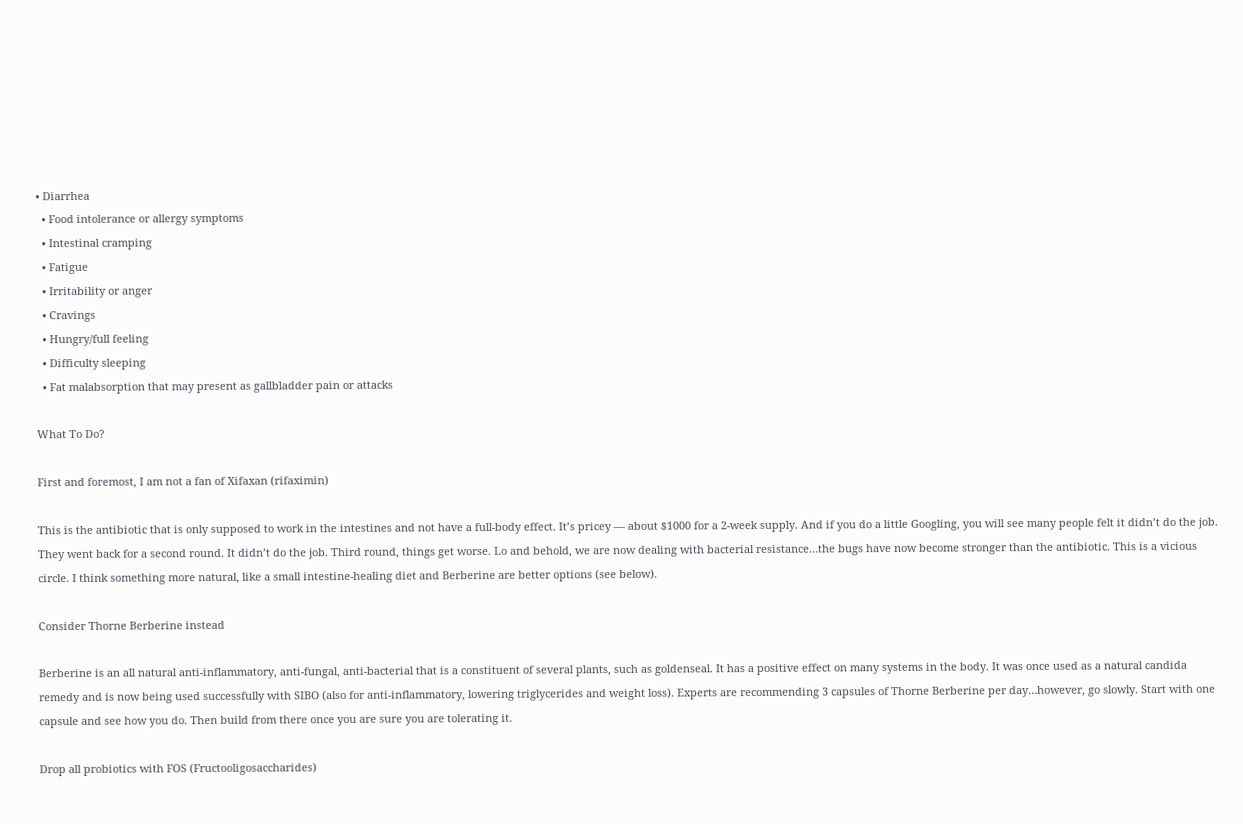• Diarrhea
  • Food intolerance or allergy symptoms
  • Intestinal cramping
  • Fatigue
  • Irritability or anger
  • Cravings
  • Hungry/full feeling
  • Difficulty sleeping
  • Fat malabsorption that may present as gallbladder pain or attacks

What To Do?

First and foremost, I am not a fan of Xifaxan (rifaximin)

This is the antibiotic that is only supposed to work in the intestines and not have a full-body effect. It’s pricey — about $1000 for a 2-week supply. And if you do a little Googling, you will see many people felt it didn’t do the job. They went back for a second round. It didn’t do the job. Third round, things get worse. Lo and behold, we are now dealing with bacterial resistance…the bugs have now become stronger than the antibiotic. This is a vicious circle. I think something more natural, like a small intestine-healing diet and Berberine are better options (see below).

Consider Thorne Berberine instead

Berberine is an all natural anti-inflammatory, anti-fungal, anti-bacterial that is a constituent of several plants, such as goldenseal. It has a positive effect on many systems in the body. It was once used as a natural candida remedy and is now being used successfully with SIBO (also for anti-inflammatory, lowering triglycerides and weight loss). Experts are recommending 3 capsules of Thorne Berberine per day…however, go slowly. Start with one capsule and see how you do. Then build from there once you are sure you are tolerating it.

Drop all probiotics with FOS (Fructooligosaccharides)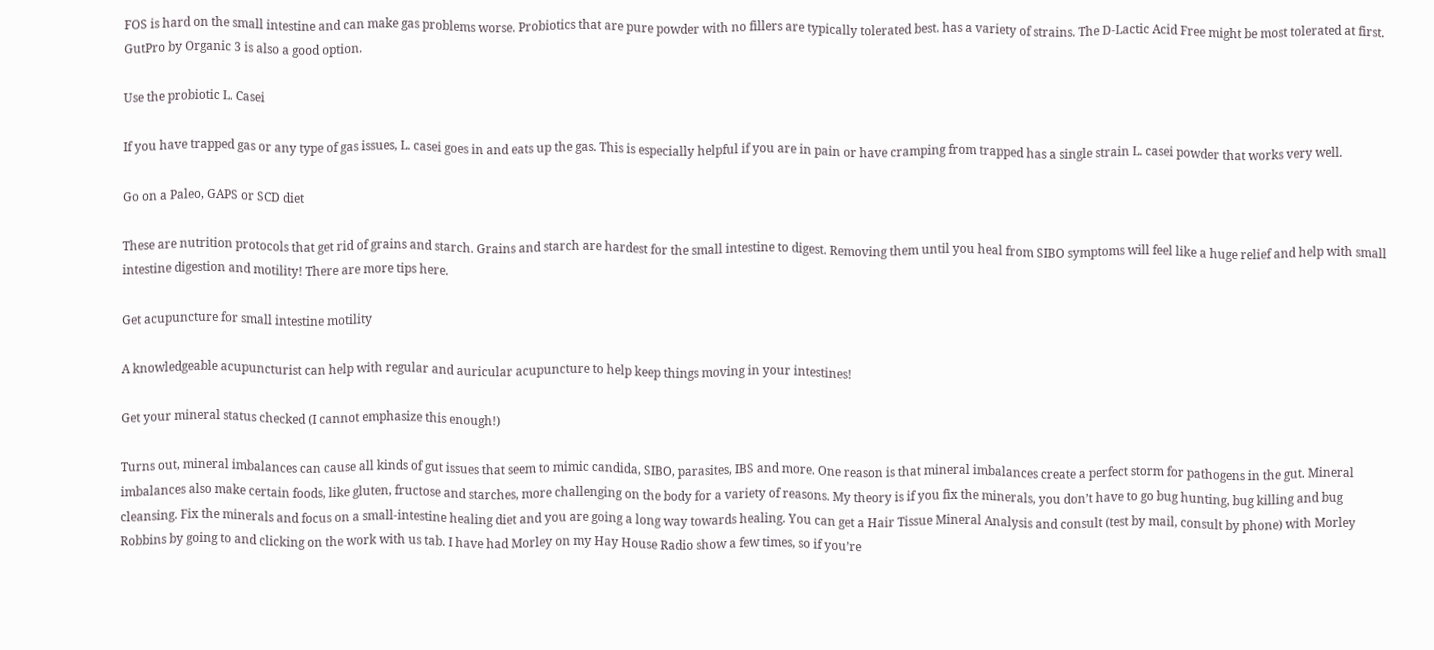FOS is hard on the small intestine and can make gas problems worse. Probiotics that are pure powder with no fillers are typically tolerated best. has a variety of strains. The D-Lactic Acid Free might be most tolerated at first. GutPro by Organic 3 is also a good option.

Use the probiotic L. Casei

If you have trapped gas or any type of gas issues, L. casei goes in and eats up the gas. This is especially helpful if you are in pain or have cramping from trapped has a single strain L. casei powder that works very well.

Go on a Paleo, GAPS or SCD diet

These are nutrition protocols that get rid of grains and starch. Grains and starch are hardest for the small intestine to digest. Removing them until you heal from SIBO symptoms will feel like a huge relief and help with small intestine digestion and motility! There are more tips here.

Get acupuncture for small intestine motility

A knowledgeable acupuncturist can help with regular and auricular acupuncture to help keep things moving in your intestines!

Get your mineral status checked (I cannot emphasize this enough!)

Turns out, mineral imbalances can cause all kinds of gut issues that seem to mimic candida, SIBO, parasites, IBS and more. One reason is that mineral imbalances create a perfect storm for pathogens in the gut. Mineral imbalances also make certain foods, like gluten, fructose and starches, more challenging on the body for a variety of reasons. My theory is if you fix the minerals, you don’t have to go bug hunting, bug killing and bug cleansing. Fix the minerals and focus on a small-intestine healing diet and you are going a long way towards healing. You can get a Hair Tissue Mineral Analysis and consult (test by mail, consult by phone) with Morley Robbins by going to and clicking on the work with us tab. I have had Morley on my Hay House Radio show a few times, so if you’re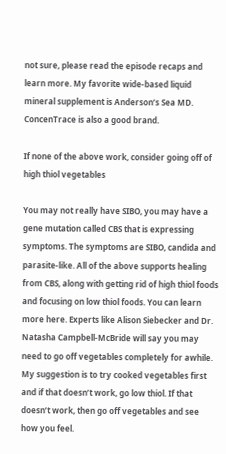not sure, please read the episode recaps and learn more. My favorite wide-based liquid mineral supplement is Anderson’s Sea MD. ConcenTrace is also a good brand.

If none of the above work, consider going off of high thiol vegetables

You may not really have SIBO, you may have a gene mutation called CBS that is expressing symptoms. The symptoms are SIBO, candida and parasite-like. All of the above supports healing from CBS, along with getting rid of high thiol foods and focusing on low thiol foods. You can learn more here. Experts like Alison Siebecker and Dr. Natasha Campbell-McBride will say you may need to go off vegetables completely for awhile. My suggestion is to try cooked vegetables first and if that doesn’t work, go low thiol. If that doesn’t work, then go off vegetables and see how you feel.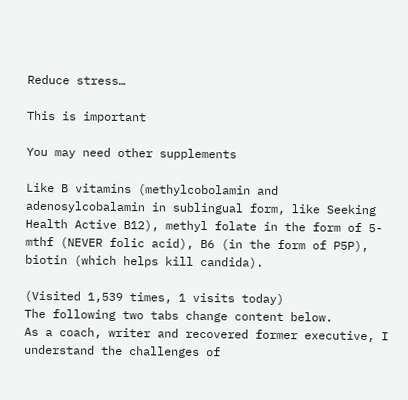Reduce stress…

This is important

You may need other supplements

Like B vitamins (methylcobolamin and adenosylcobalamin in sublingual form, like Seeking Health Active B12), methyl folate in the form of 5-mthf (NEVER folic acid), B6 (in the form of P5P), biotin (which helps kill candida).

(Visited 1,539 times, 1 visits today)
The following two tabs change content below.
As a coach, writer and recovered former executive, I understand the challenges of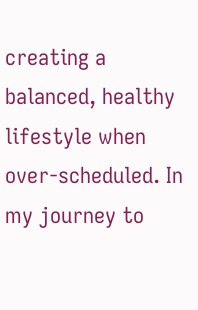creating a balanced, healthy lifestyle when over-scheduled. In my journey to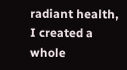radiant health, I created a whole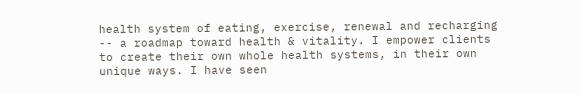health system of eating, exercise, renewal and recharging -- a roadmap toward health & vitality. I empower clients to create their own whole health systems, in their own unique ways. I have seen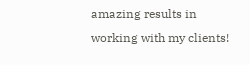amazing results in working with my clients!